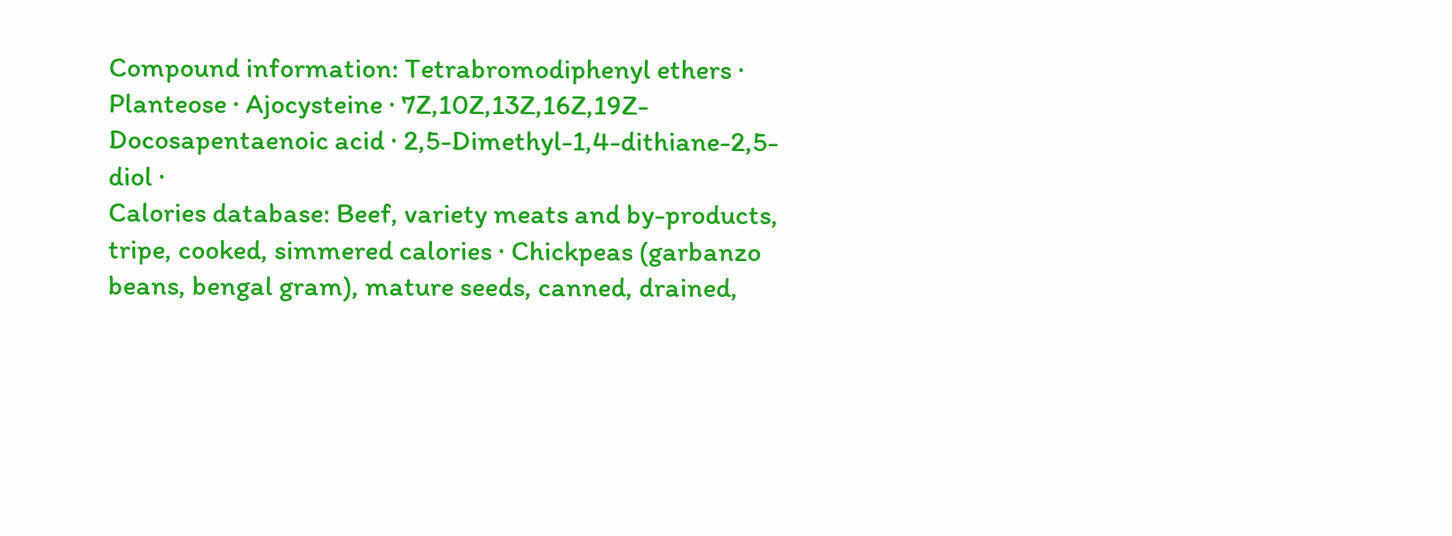Compound information: Tetrabromodiphenyl ethers · Planteose · Ajocysteine · 7Z,10Z,13Z,16Z,19Z-Docosapentaenoic acid · 2,5-Dimethyl-1,4-dithiane-2,5-diol ·
Calories database: Beef, variety meats and by-products, tripe, cooked, simmered calories · Chickpeas (garbanzo beans, bengal gram), mature seeds, canned, drained,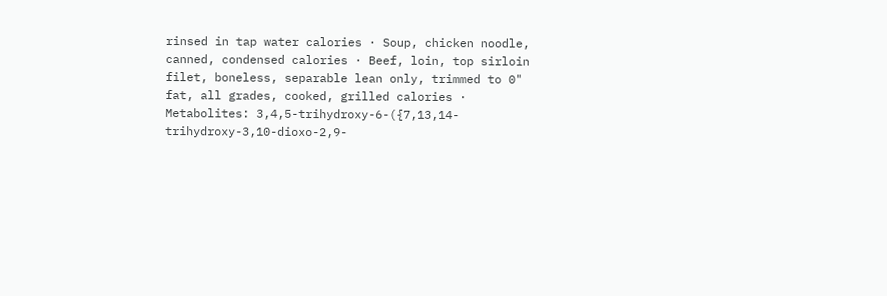rinsed in tap water calories · Soup, chicken noodle, canned, condensed calories · Beef, loin, top sirloin filet, boneless, separable lean only, trimmed to 0" fat, all grades, cooked, grilled calories ·
Metabolites: 3,4,5-trihydroxy-6-({7,13,14-trihydroxy-3,10-dioxo-2,9-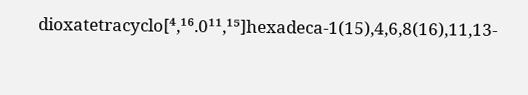dioxatetracyclo[⁴,¹⁶.0¹¹,¹⁵]hexadeca-1(15),4,6,8(16),11,13-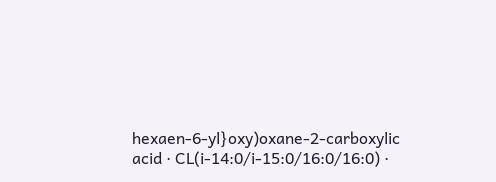hexaen-6-yl}oxy)oxane-2-carboxylic acid · CL(i-14:0/i-15:0/16:0/16:0) ·